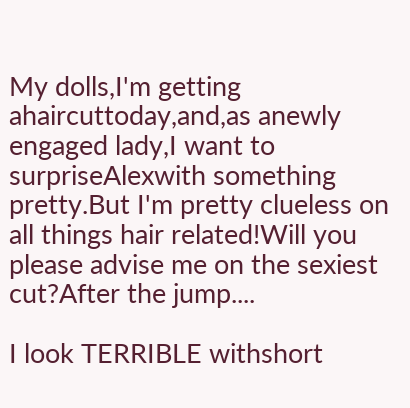My dolls,I'm getting ahaircuttoday,and,as anewly engaged lady,I want to surpriseAlexwith something pretty.But I'm pretty clueless on all things hair related!Will you please advise me on the sexiest cut?After the jump....

I look TERRIBLE withshort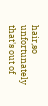hair,so unfortunately that's out of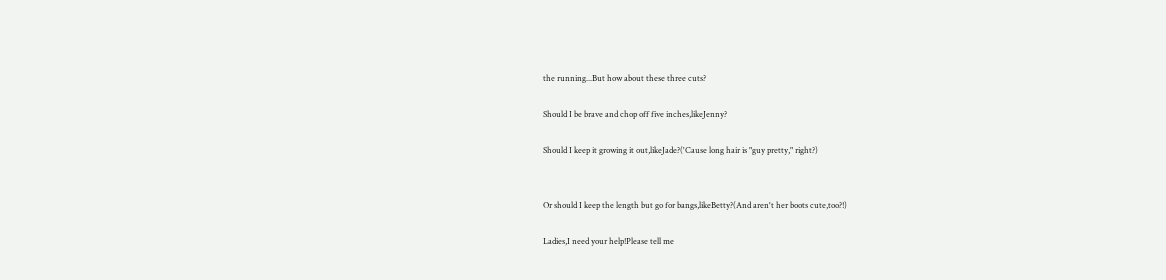the running...But how about these three cuts?

Should I be brave and chop off five inches,likeJenny?

Should I keep it growing it out,likeJade?('Cause long hair is "guy pretty," right?)


Or should I keep the length but go for bangs,likeBetty?(And aren't her boots cute,too?!)

Ladies,I need your help!Please tell me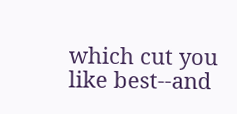which cut you like best--and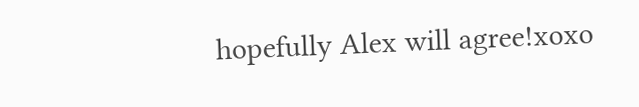hopefully Alex will agree!xoxo